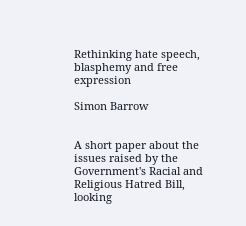Rethinking hate speech, blasphemy and free expression

Simon Barrow


A short paper about the issues raised by the Government's Racial and Religious Hatred Bill, looking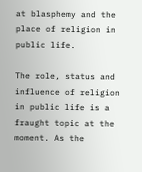at blasphemy and the place of religion in public life.

The role, status and influence of religion in public life is a fraught topic at the moment. As the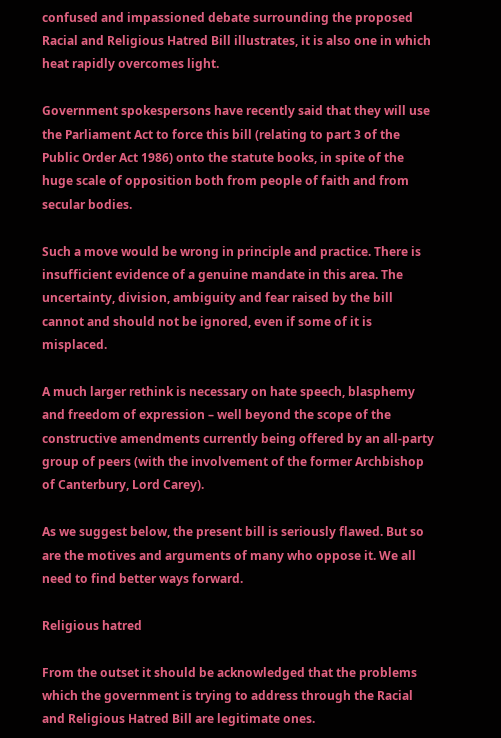confused and impassioned debate surrounding the proposed Racial and Religious Hatred Bill illustrates, it is also one in which heat rapidly overcomes light.

Government spokespersons have recently said that they will use the Parliament Act to force this bill (relating to part 3 of the Public Order Act 1986) onto the statute books, in spite of the huge scale of opposition both from people of faith and from secular bodies.

Such a move would be wrong in principle and practice. There is insufficient evidence of a genuine mandate in this area. The uncertainty, division, ambiguity and fear raised by the bill cannot and should not be ignored, even if some of it is misplaced.

A much larger rethink is necessary on hate speech, blasphemy and freedom of expression – well beyond the scope of the constructive amendments currently being offered by an all-party group of peers (with the involvement of the former Archbishop of Canterbury, Lord Carey).

As we suggest below, the present bill is seriously flawed. But so are the motives and arguments of many who oppose it. We all need to find better ways forward.

Religious hatred

From the outset it should be acknowledged that the problems which the government is trying to address through the Racial and Religious Hatred Bill are legitimate ones.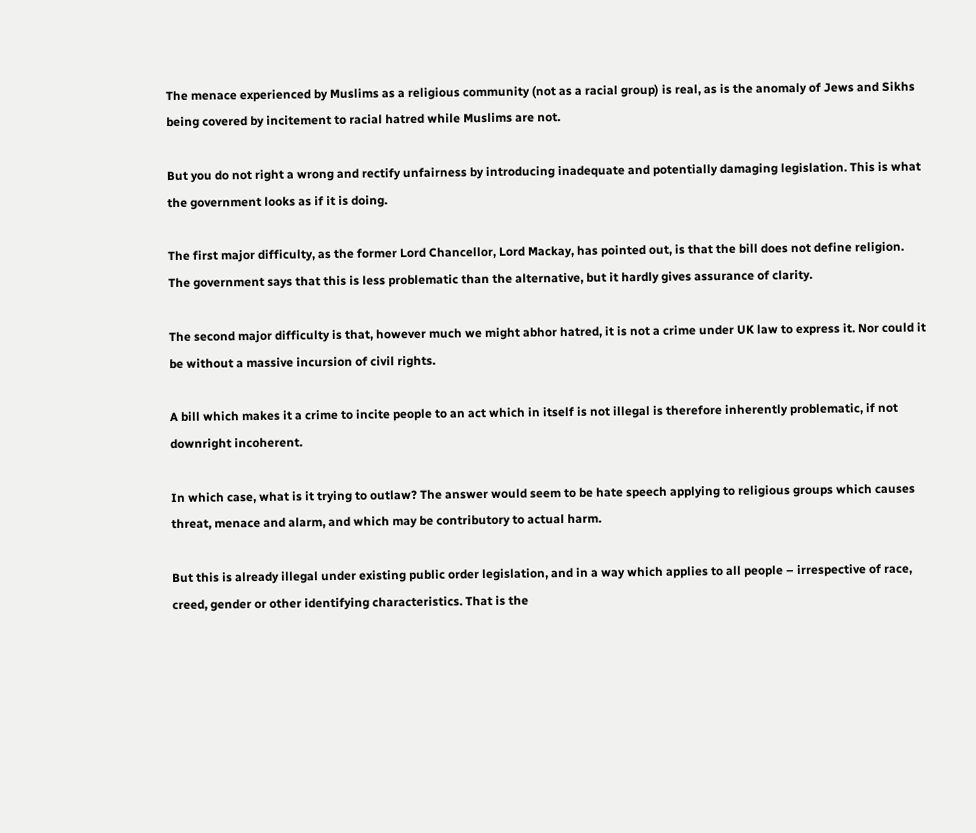The menace experienced by Muslims as a religious community (not as a racial group) is real, as is the anomaly of Jews and Sikhs being covered by incitement to racial hatred while Muslims are not.

But you do not right a wrong and rectify unfairness by introducing inadequate and potentially damaging legislation. This is what the government looks as if it is doing.

The first major difficulty, as the former Lord Chancellor, Lord Mackay, has pointed out, is that the bill does not define religion. The government says that this is less problematic than the alternative, but it hardly gives assurance of clarity.

The second major difficulty is that, however much we might abhor hatred, it is not a crime under UK law to express it. Nor could it be without a massive incursion of civil rights.

A bill which makes it a crime to incite people to an act which in itself is not illegal is therefore inherently problematic, if not downright incoherent.

In which case, what is it trying to outlaw? The answer would seem to be hate speech applying to religious groups which causes threat, menace and alarm, and which may be contributory to actual harm.

But this is already illegal under existing public order legislation, and in a way which applies to all people – irrespective of race, creed, gender or other identifying characteristics. That is the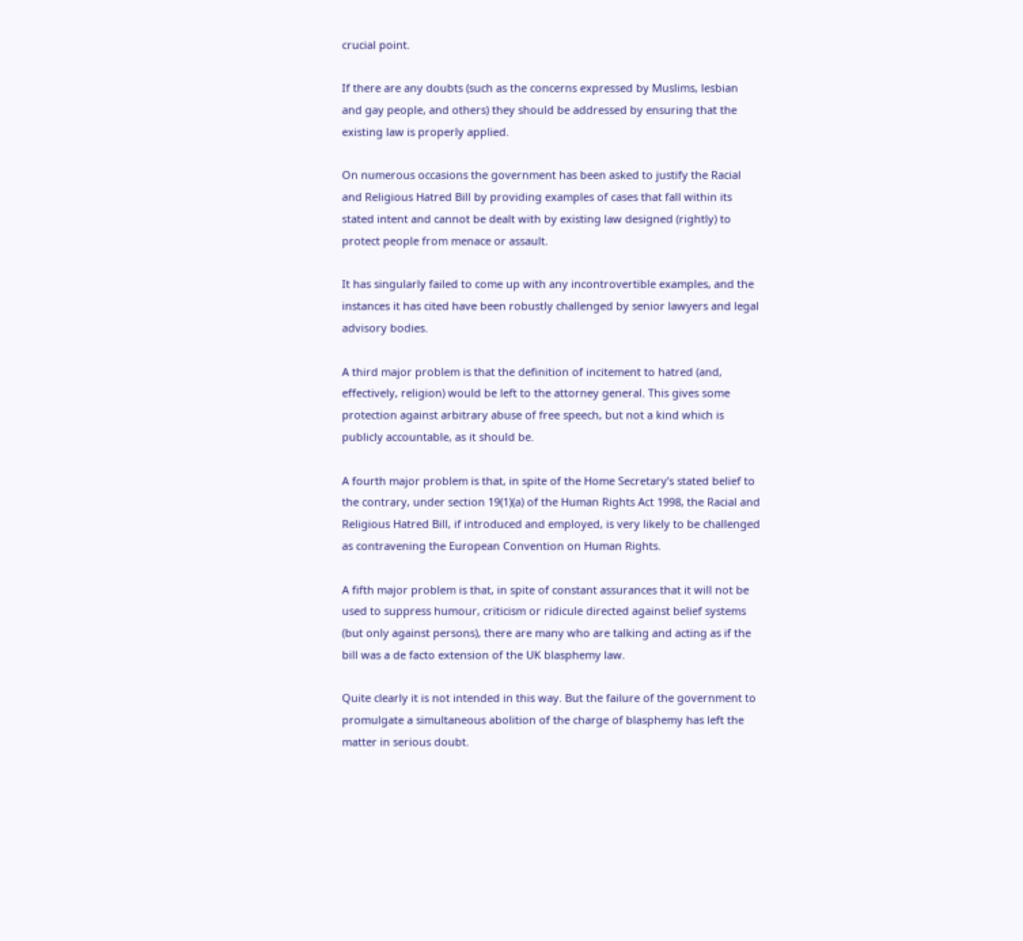crucial point.

If there are any doubts (such as the concerns expressed by Muslims, lesbian and gay people, and others) they should be addressed by ensuring that the existing law is properly applied.

On numerous occasions the government has been asked to justify the Racial and Religious Hatred Bill by providing examples of cases that fall within its stated intent and cannot be dealt with by existing law designed (rightly) to protect people from menace or assault.

It has singularly failed to come up with any incontrovertible examples, and the instances it has cited have been robustly challenged by senior lawyers and legal advisory bodies.

A third major problem is that the definition of incitement to hatred (and, effectively, religion) would be left to the attorney general. This gives some protection against arbitrary abuse of free speech, but not a kind which is publicly accountable, as it should be.

A fourth major problem is that, in spite of the Home Secretary’s stated belief to the contrary, under section 19(1)(a) of the Human Rights Act 1998, the Racial and Religious Hatred Bill, if introduced and employed, is very likely to be challenged as contravening the European Convention on Human Rights.

A fifth major problem is that, in spite of constant assurances that it will not be used to suppress humour, criticism or ridicule directed against belief systems (but only against persons), there are many who are talking and acting as if the bill was a de facto extension of the UK blasphemy law.

Quite clearly it is not intended in this way. But the failure of the government to promulgate a simultaneous abolition of the charge of blasphemy has left the matter in serious doubt.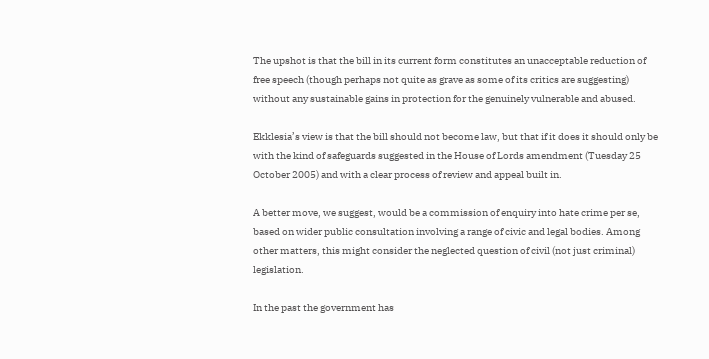The upshot is that the bill in its current form constitutes an unacceptable reduction of free speech (though perhaps not quite as grave as some of its critics are suggesting) without any sustainable gains in protection for the genuinely vulnerable and abused.

Ekklesia’s view is that the bill should not become law, but that if it does it should only be with the kind of safeguards suggested in the House of Lords amendment (Tuesday 25 October 2005) and with a clear process of review and appeal built in.

A better move, we suggest, would be a commission of enquiry into hate crime per se, based on wider public consultation involving a range of civic and legal bodies. Among other matters, this might consider the neglected question of civil (not just criminal) legislation.

In the past the government has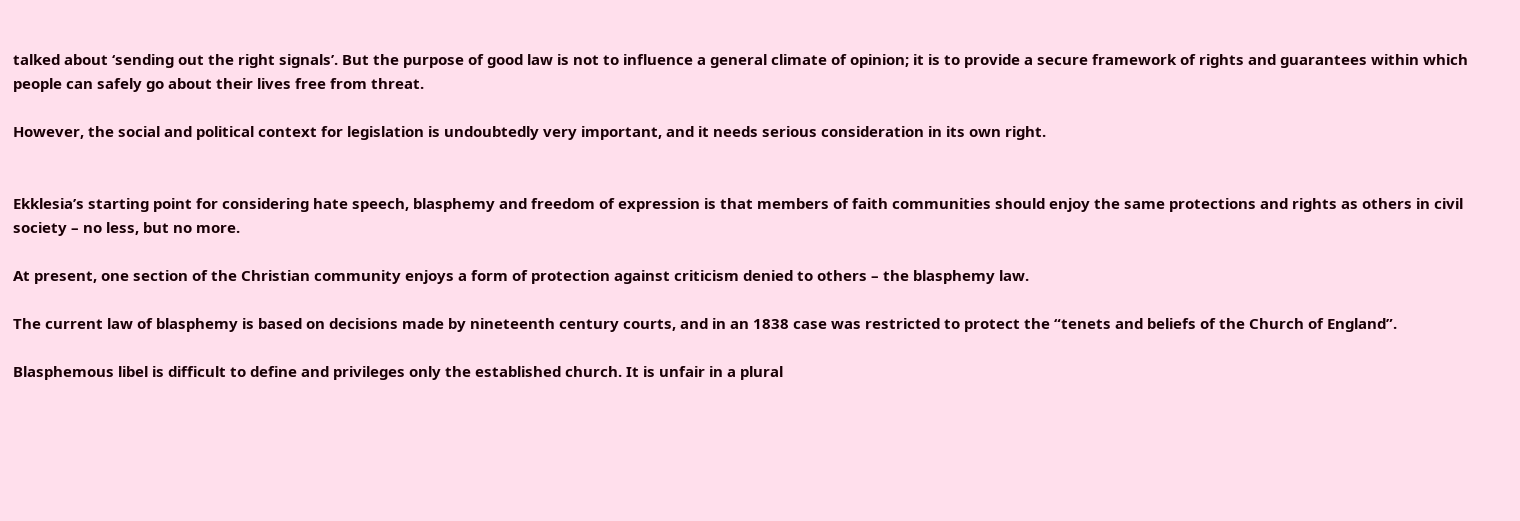talked about ‘sending out the right signals’. But the purpose of good law is not to influence a general climate of opinion; it is to provide a secure framework of rights and guarantees within which people can safely go about their lives free from threat.

However, the social and political context for legislation is undoubtedly very important, and it needs serious consideration in its own right.


Ekklesia’s starting point for considering hate speech, blasphemy and freedom of expression is that members of faith communities should enjoy the same protections and rights as others in civil society – no less, but no more.

At present, one section of the Christian community enjoys a form of protection against criticism denied to others – the blasphemy law.

The current law of blasphemy is based on decisions made by nineteenth century courts, and in an 1838 case was restricted to protect the “tenets and beliefs of the Church of England”.

Blasphemous libel is difficult to define and privileges only the established church. It is unfair in a plural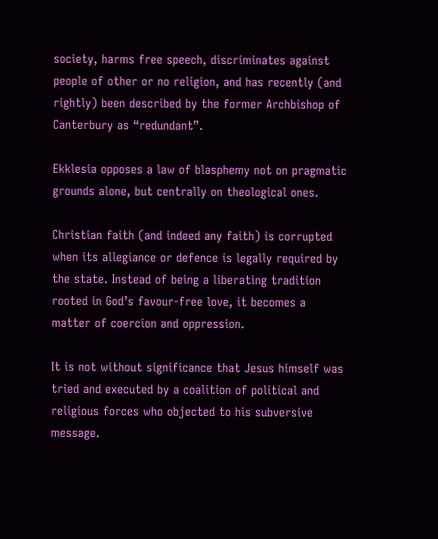society, harms free speech, discriminates against people of other or no religion, and has recently (and rightly) been described by the former Archbishop of Canterbury as “redundant”.

Ekklesia opposes a law of blasphemy not on pragmatic grounds alone, but centrally on theological ones.

Christian faith (and indeed any faith) is corrupted when its allegiance or defence is legally required by the state. Instead of being a liberating tradition rooted in God’s favour-free love, it becomes a matter of coercion and oppression.

It is not without significance that Jesus himself was tried and executed by a coalition of political and religious forces who objected to his subversive message.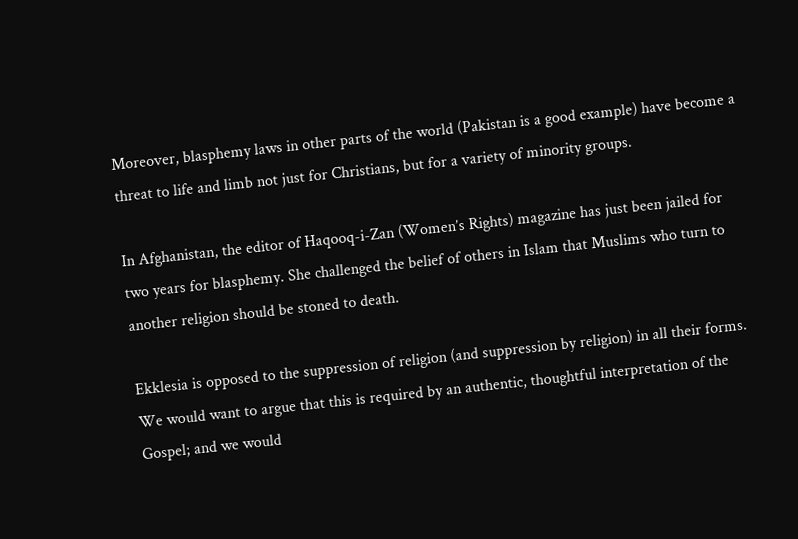Moreover, blasphemy laws in other parts of the world (Pakistan is a good example) have become a threat to life and limb not just for Christians, but for a variety of minority groups.

In Afghanistan, the editor of Haqooq-i-Zan (Women’s Rights) magazine has just been jailed for two years for blasphemy. She challenged the belief of others in Islam that Muslims who turn to another religion should be stoned to death.

Ekklesia is opposed to the suppression of religion (and suppression by religion) in all their forms. We would want to argue that this is required by an authentic, thoughtful interpretation of the Gospel; and we would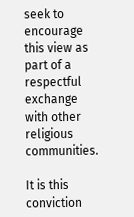seek to encourage this view as part of a respectful exchange with other religious communities.

It is this conviction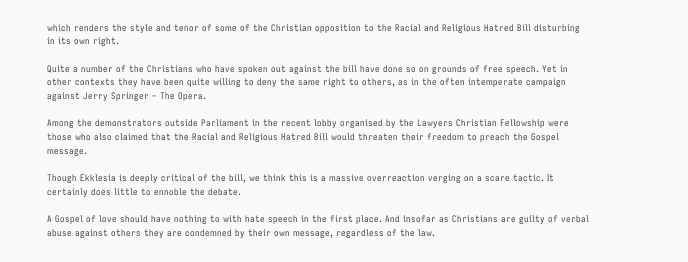which renders the style and tenor of some of the Christian opposition to the Racial and Religious Hatred Bill disturbing in its own right.

Quite a number of the Christians who have spoken out against the bill have done so on grounds of free speech. Yet in other contexts they have been quite willing to deny the same right to others, as in the often intemperate campaign against Jerry Springer – The Opera.

Among the demonstrators outside Parliament in the recent lobby organised by the Lawyers Christian Fellowship were those who also claimed that the Racial and Religious Hatred Bill would threaten their freedom to preach the Gospel message.

Though Ekklesia is deeply critical of the bill, we think this is a massive overreaction verging on a scare tactic. It certainly does little to ennoble the debate.

A Gospel of love should have nothing to with hate speech in the first place. And insofar as Christians are guilty of verbal abuse against others they are condemned by their own message, regardless of the law.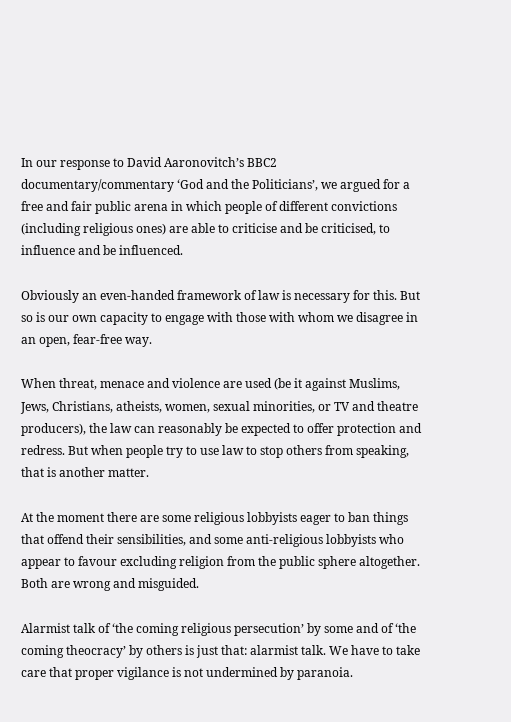In our response to David Aaronovitch’s BBC2 documentary/commentary ‘God and the Politicians’, we argued for a free and fair public arena in which people of different convictions (including religious ones) are able to criticise and be criticised, to influence and be influenced.

Obviously an even-handed framework of law is necessary for this. But so is our own capacity to engage with those with whom we disagree in an open, fear-free way.

When threat, menace and violence are used (be it against Muslims, Jews, Christians, atheists, women, sexual minorities, or TV and theatre producers), the law can reasonably be expected to offer protection and redress. But when people try to use law to stop others from speaking, that is another matter.

At the moment there are some religious lobbyists eager to ban things that offend their sensibilities, and some anti-religious lobbyists who appear to favour excluding religion from the public sphere altogether. Both are wrong and misguided.

Alarmist talk of ‘the coming religious persecution’ by some and of ‘the coming theocracy’ by others is just that: alarmist talk. We have to take care that proper vigilance is not undermined by paranoia.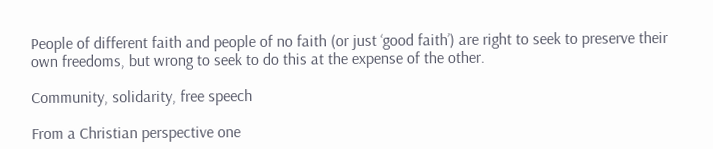People of different faith and people of no faith (or just ‘good faith’) are right to seek to preserve their own freedoms, but wrong to seek to do this at the expense of the other.

Community, solidarity, free speech

From a Christian perspective one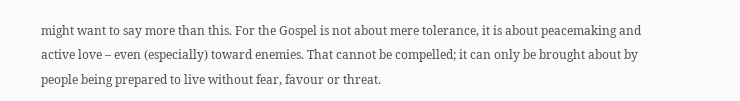might want to say more than this. For the Gospel is not about mere tolerance, it is about peacemaking and active love – even (especially) toward enemies. That cannot be compelled; it can only be brought about by people being prepared to live without fear, favour or threat.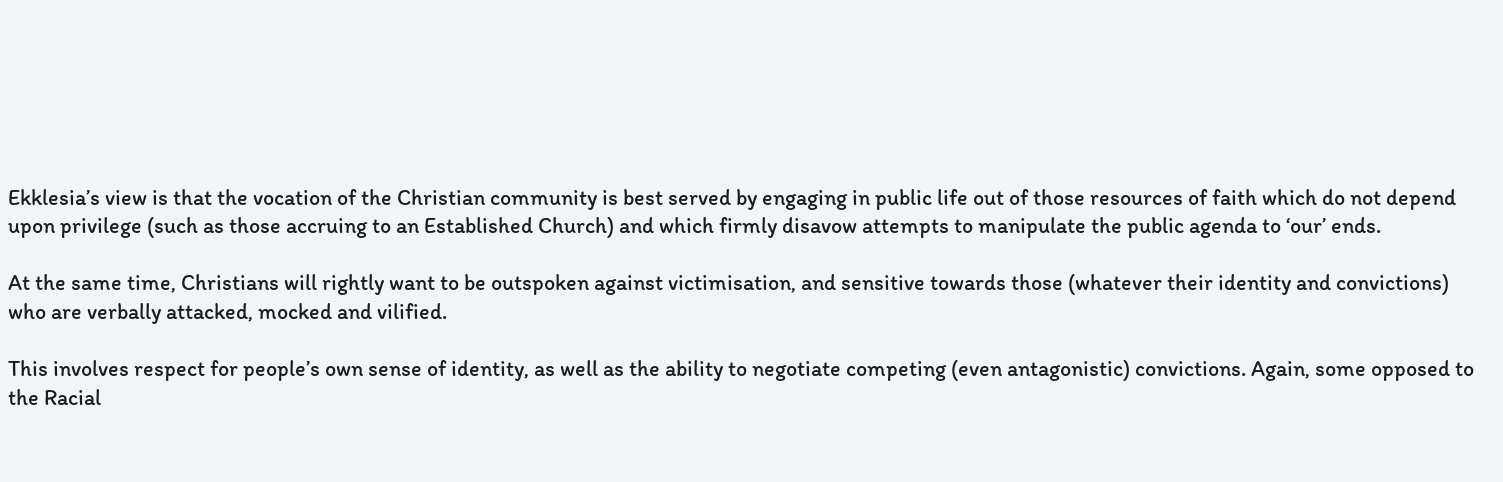Ekklesia’s view is that the vocation of the Christian community is best served by engaging in public life out of those resources of faith which do not depend upon privilege (such as those accruing to an Established Church) and which firmly disavow attempts to manipulate the public agenda to ‘our’ ends.

At the same time, Christians will rightly want to be outspoken against victimisation, and sensitive towards those (whatever their identity and convictions) who are verbally attacked, mocked and vilified.

This involves respect for people’s own sense of identity, as well as the ability to negotiate competing (even antagonistic) convictions. Again, some opposed to the Racial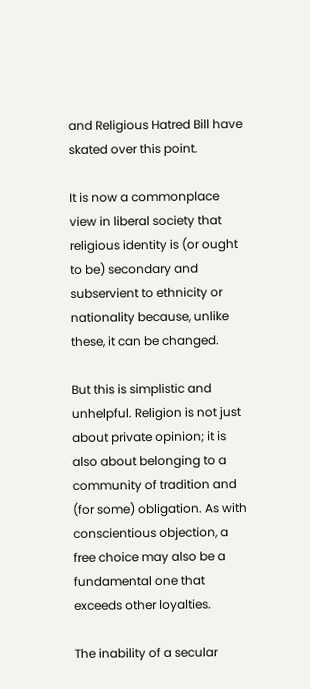and Religious Hatred Bill have skated over this point.

It is now a commonplace view in liberal society that religious identity is (or ought to be) secondary and subservient to ethnicity or nationality because, unlike these, it can be changed.

But this is simplistic and unhelpful. Religion is not just about private opinion; it is also about belonging to a community of tradition and (for some) obligation. As with conscientious objection, a free choice may also be a fundamental one that exceeds other loyalties.

The inability of a secular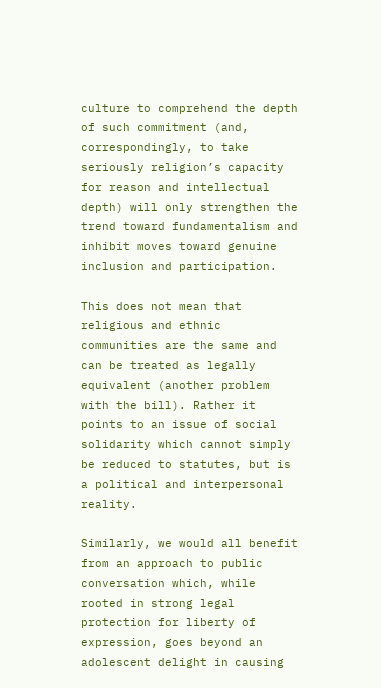culture to comprehend the depth of such commitment (and, correspondingly, to take seriously religion’s capacity for reason and intellectual depth) will only strengthen the trend toward fundamentalism and inhibit moves toward genuine inclusion and participation.

This does not mean that religious and ethnic communities are the same and can be treated as legally equivalent (another problem with the bill). Rather it points to an issue of social solidarity which cannot simply be reduced to statutes, but is a political and interpersonal reality.

Similarly, we would all benefit from an approach to public conversation which, while rooted in strong legal protection for liberty of expression, goes beyond an adolescent delight in causing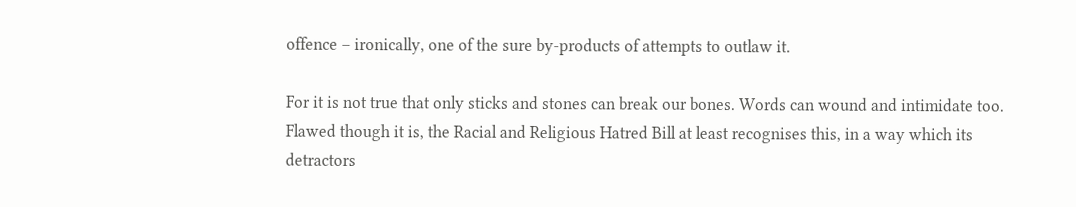offence – ironically, one of the sure by-products of attempts to outlaw it.

For it is not true that only sticks and stones can break our bones. Words can wound and intimidate too. Flawed though it is, the Racial and Religious Hatred Bill at least recognises this, in a way which its detractors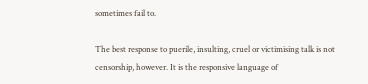sometimes fail to.

The best response to puerile, insulting, cruel or victimising talk is not censorship, however. It is the responsive language of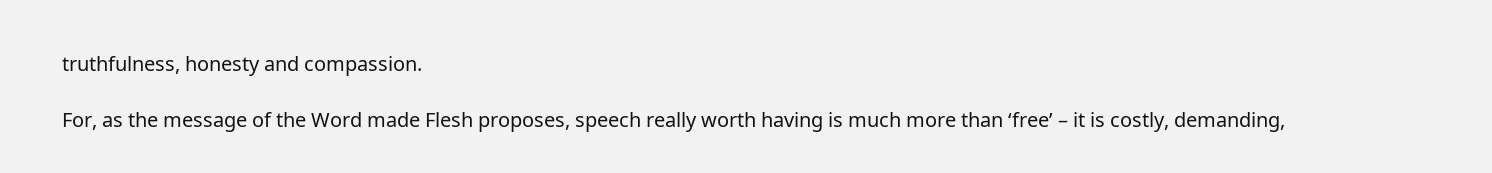truthfulness, honesty and compassion.

For, as the message of the Word made Flesh proposes, speech really worth having is much more than ‘free’ – it is costly, demanding,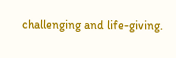challenging and life-giving.